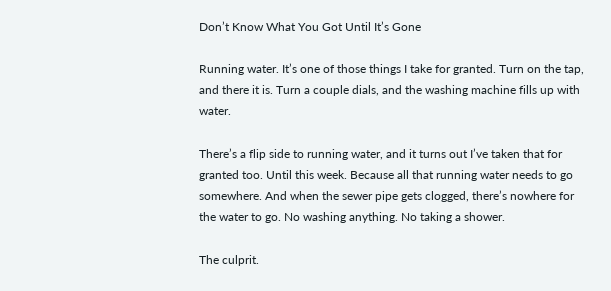Don’t Know What You Got Until It’s Gone

Running water. It’s one of those things I take for granted. Turn on the tap, and there it is. Turn a couple dials, and the washing machine fills up with water.

There’s a flip side to running water, and it turns out I’ve taken that for granted too. Until this week. Because all that running water needs to go somewhere. And when the sewer pipe gets clogged, there’s nowhere for the water to go. No washing anything. No taking a shower.

The culprit.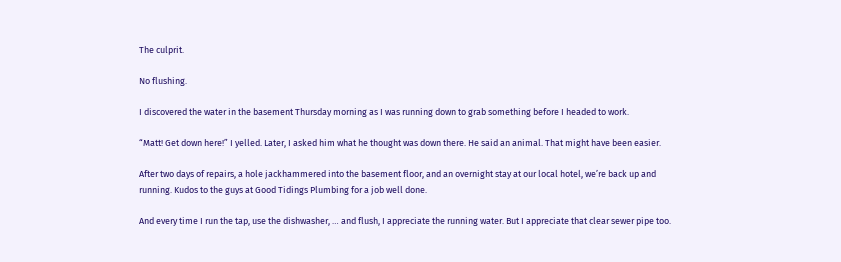The culprit.

No flushing.

I discovered the water in the basement Thursday morning as I was running down to grab something before I headed to work.

“Matt! Get down here!” I yelled. Later, I asked him what he thought was down there. He said an animal. That might have been easier.

After two days of repairs, a hole jackhammered into the basement floor, and an overnight stay at our local hotel, we’re back up and running. Kudos to the guys at Good Tidings Plumbing for a job well done.

And every time I run the tap, use the dishwasher, … and flush, I appreciate the running water. But I appreciate that clear sewer pipe too.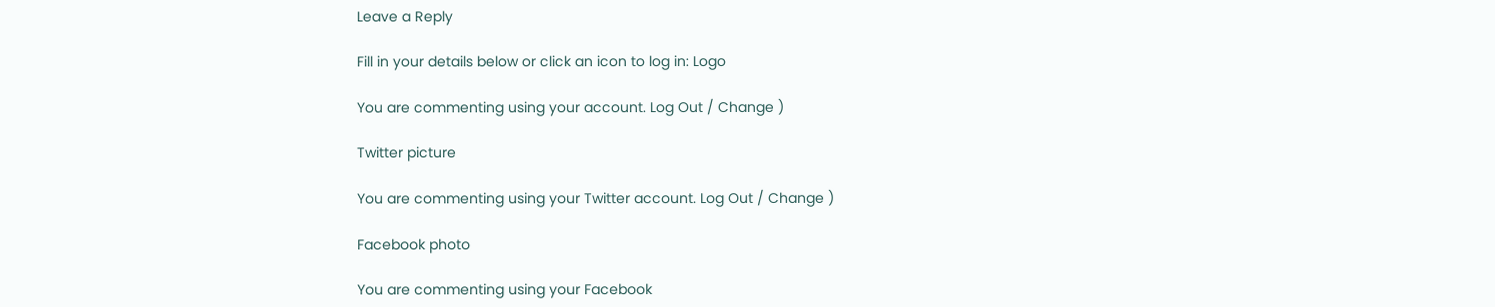Leave a Reply

Fill in your details below or click an icon to log in: Logo

You are commenting using your account. Log Out / Change )

Twitter picture

You are commenting using your Twitter account. Log Out / Change )

Facebook photo

You are commenting using your Facebook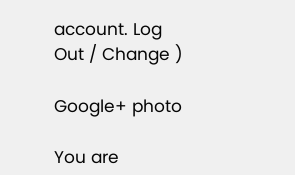account. Log Out / Change )

Google+ photo

You are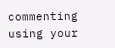commenting using your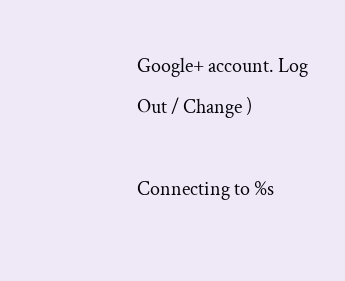Google+ account. Log Out / Change )

Connecting to %s